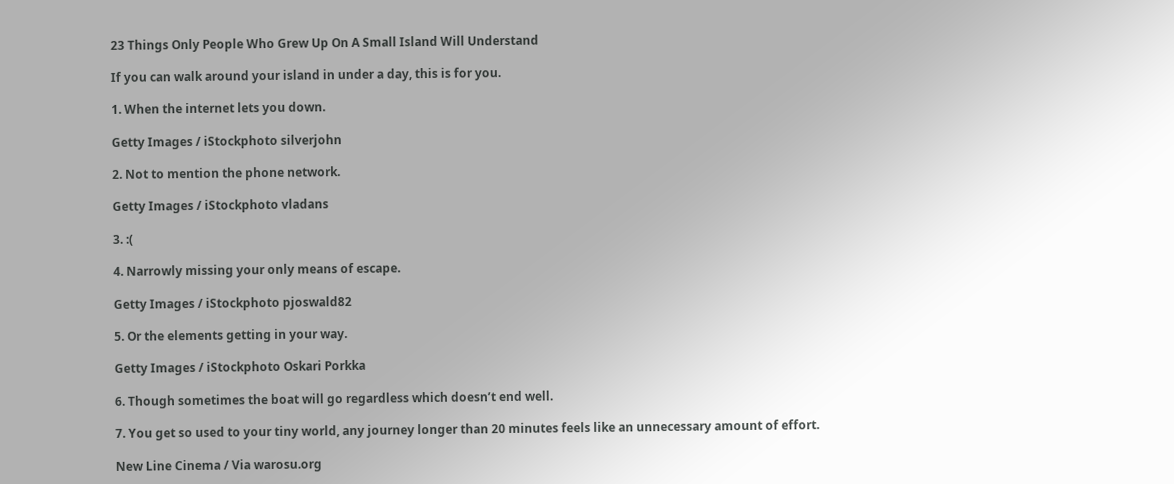23 Things Only People Who Grew Up On A Small Island Will Understand

If you can walk around your island in under a day, this is for you.

1. When the internet lets you down.

Getty Images / iStockphoto silverjohn

2. Not to mention the phone network.

Getty Images / iStockphoto vladans

3. :(

4. Narrowly missing your only means of escape.

Getty Images / iStockphoto pjoswald82

5. Or the elements getting in your way.

Getty Images / iStockphoto Oskari Porkka

6. Though sometimes the boat will go regardless which doesn’t end well.

7. You get so used to your tiny world, any journey longer than 20 minutes feels like an unnecessary amount of effort.

New Line Cinema / Via warosu.org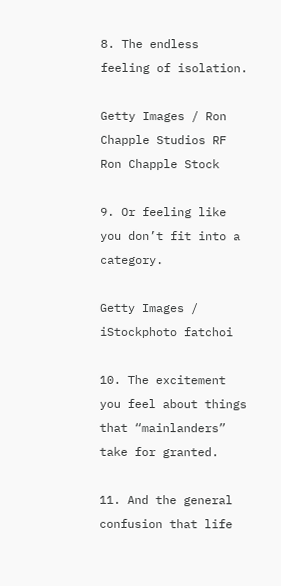8. The endless feeling of isolation.

Getty Images / Ron Chapple Studios RF Ron Chapple Stock

9. Or feeling like you don’t fit into a category.

Getty Images / iStockphoto fatchoi

10. The excitement you feel about things that “mainlanders” take for granted.

11. And the general confusion that life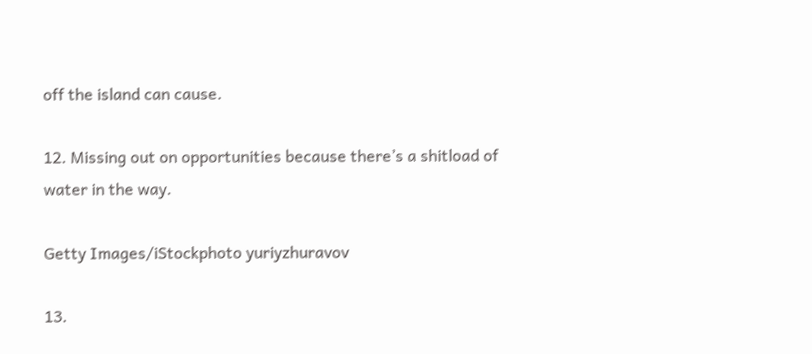off the island can cause.

12. Missing out on opportunities because there’s a shitload of water in the way.

Getty Images/iStockphoto yuriyzhuravov

13.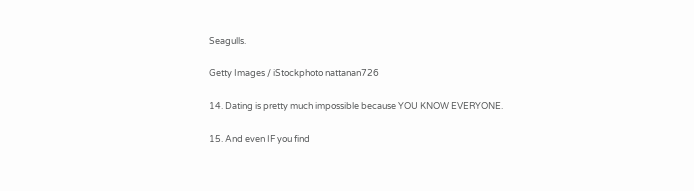Seagulls.

Getty Images / iStockphoto nattanan726

14. Dating is pretty much impossible because YOU KNOW EVERYONE.

15. And even IF you find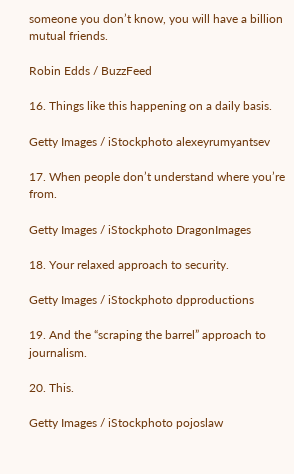someone you don’t know, you will have a billion mutual friends.

Robin Edds / BuzzFeed

16. Things like this happening on a daily basis.

Getty Images / iStockphoto alexeyrumyantsev

17. When people don’t understand where you’re from.

Getty Images / iStockphoto DragonImages

18. Your relaxed approach to security.

Getty Images / iStockphoto dpproductions

19. And the “scraping the barrel” approach to journalism.

20. This.

Getty Images / iStockphoto pojoslaw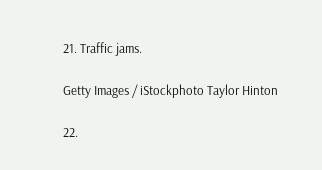21. Traffic jams.

Getty Images / iStockphoto Taylor Hinton

22.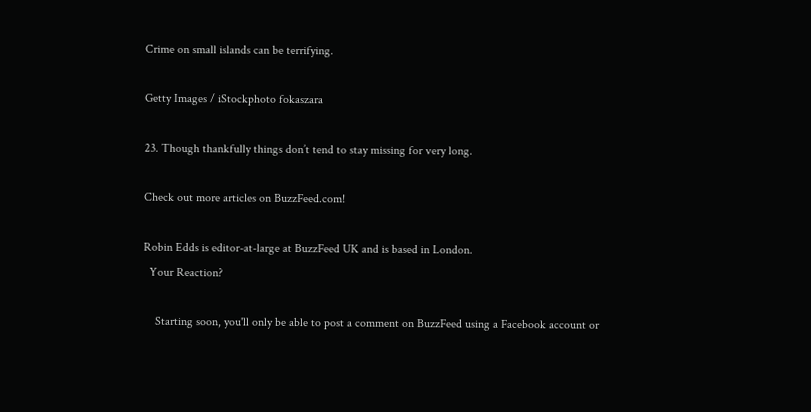Crime on small islands can be terrifying.

Getty Images / iStockphoto fokaszara

23. Though thankfully things don’t tend to stay missing for very long.

Check out more articles on BuzzFeed.com!

Robin Edds is editor-at-large at BuzzFeed UK and is based in London.
  Your Reaction?

    Starting soon, you'll only be able to post a comment on BuzzFeed using a Facebook account or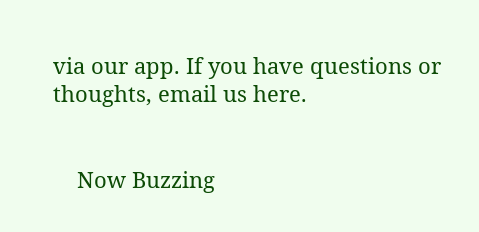via our app. If you have questions or thoughts, email us here.


    Now Buzzing